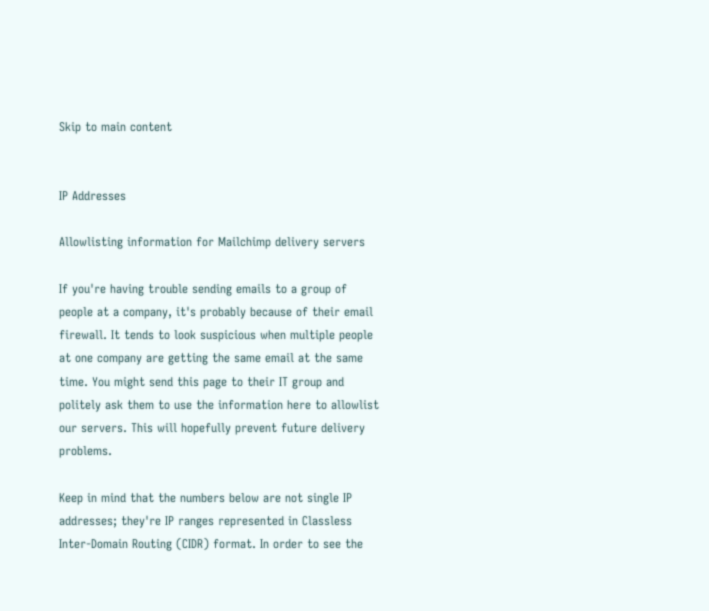Skip to main content


IP Addresses

Allowlisting information for Mailchimp delivery servers

If you're having trouble sending emails to a group of people at a company, it's probably because of their email firewall. It tends to look suspicious when multiple people at one company are getting the same email at the same time. You might send this page to their IT group and politely ask them to use the information here to allowlist our servers. This will hopefully prevent future delivery problems.

Keep in mind that the numbers below are not single IP addresses; they're IP ranges represented in Classless Inter-Domain Routing (CIDR) format. In order to see the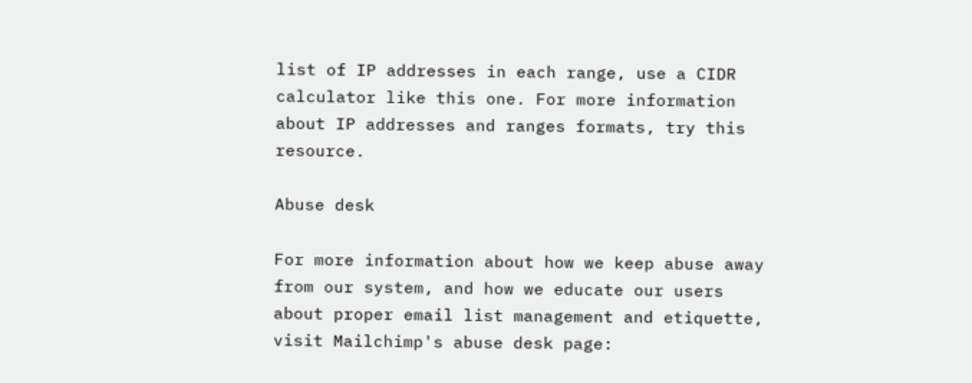list of IP addresses in each range, use a CIDR calculator like this one. For more information about IP addresses and ranges formats, try this resource.

Abuse desk

For more information about how we keep abuse away from our system, and how we educate our users about proper email list management and etiquette, visit Mailchimp's abuse desk page: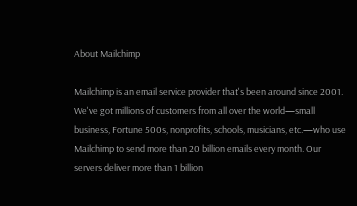About Mailchimp

Mailchimp is an email service provider that's been around since 2001. We've got millions of customers from all over the world—small business, Fortune 500s, nonprofits, schools, musicians, etc.—who use Mailchimp to send more than 20 billion emails every month. Our servers deliver more than 1 billion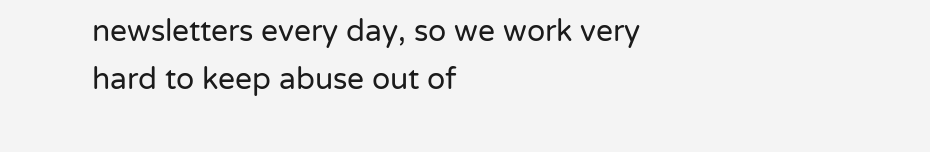newsletters every day, so we work very hard to keep abuse out of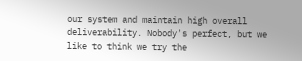our system and maintain high overall deliverability. Nobody's perfect, but we like to think we try the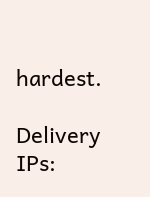hardest.

Delivery IPs: